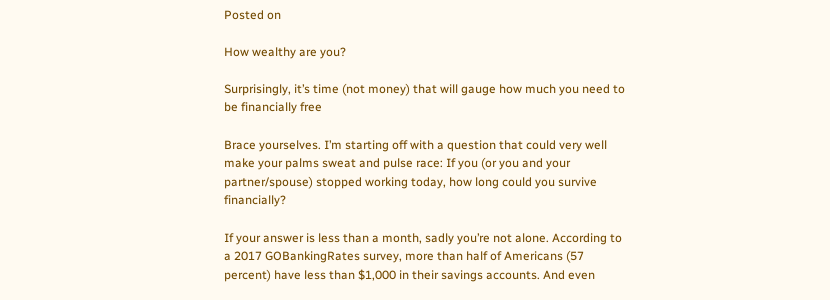Posted on

How wealthy are you?

Surprisingly, it’s time (not money) that will gauge how much you need to be financially free

Brace yourselves. I’m starting off with a question that could very well make your palms sweat and pulse race: If you (or you and your partner/spouse) stopped working today, how long could you survive financially?

If your answer is less than a month, sadly you’re not alone. According to a 2017 GOBankingRates survey, more than half of Americans (57 percent) have less than $1,000 in their savings accounts. And even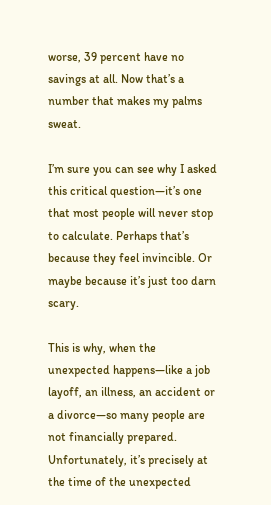worse, 39 percent have no savings at all. Now that’s a number that makes my palms sweat.

I’m sure you can see why I asked this critical question—it’s one that most people will never stop to calculate. Perhaps that’s because they feel invincible. Or maybe because it’s just too darn scary.

This is why, when the unexpected happens—like a job layoff, an illness, an accident or a divorce—so many people are not financially prepared. Unfortunately, it’s precisely at the time of the unexpected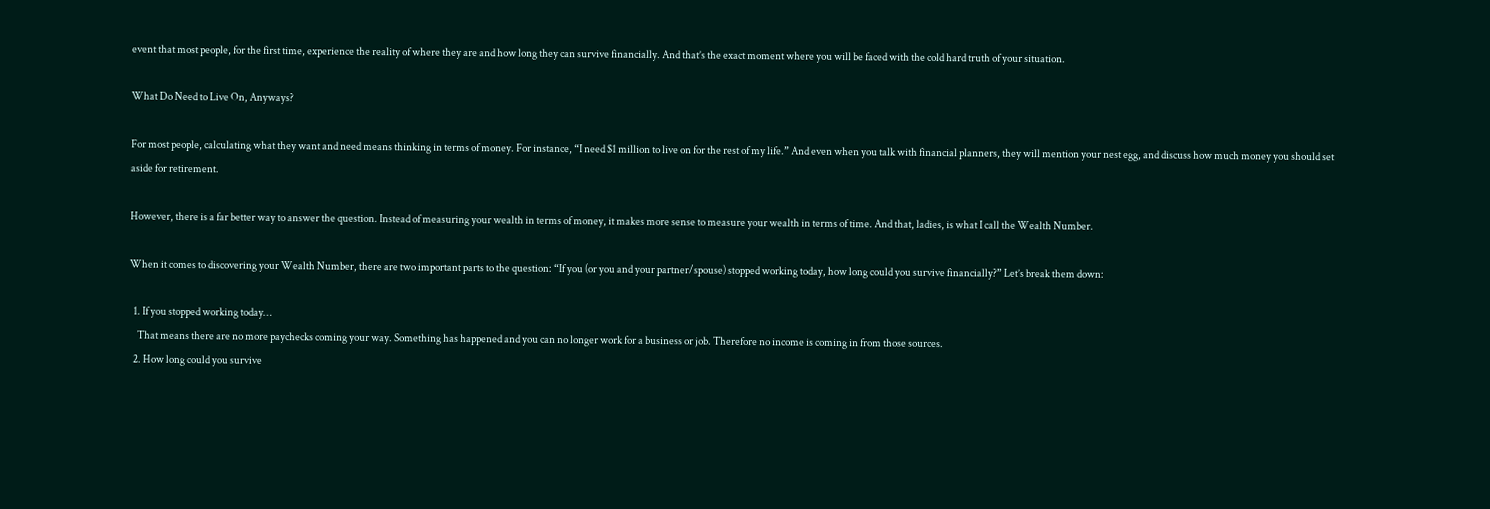event that most people, for the first time, experience the reality of where they are and how long they can survive financially. And that’s the exact moment where you will be faced with the cold hard truth of your situation.

What Do Need to Live On, Anyways?

For most people, calculating what they want and need means thinking in terms of money. For instance, “I need $1 million to live on for the rest of my life.” And even when you talk with financial planners, they will mention your nest egg, and discuss how much money you should set aside for retirement.

However, there is a far better way to answer the question. Instead of measuring your wealth in terms of money, it makes more sense to measure your wealth in terms of time. And that, ladies, is what I call the Wealth Number.

When it comes to discovering your Wealth Number, there are two important parts to the question: “If you (or you and your partner/spouse) stopped working today, how long could you survive financially?” Let’s break them down:

  1. If you stopped working today…
    That means there are no more paychecks coming your way. Something has happened and you can no longer work for a business or job. Therefore no income is coming in from those sources.
  2. How long could you survive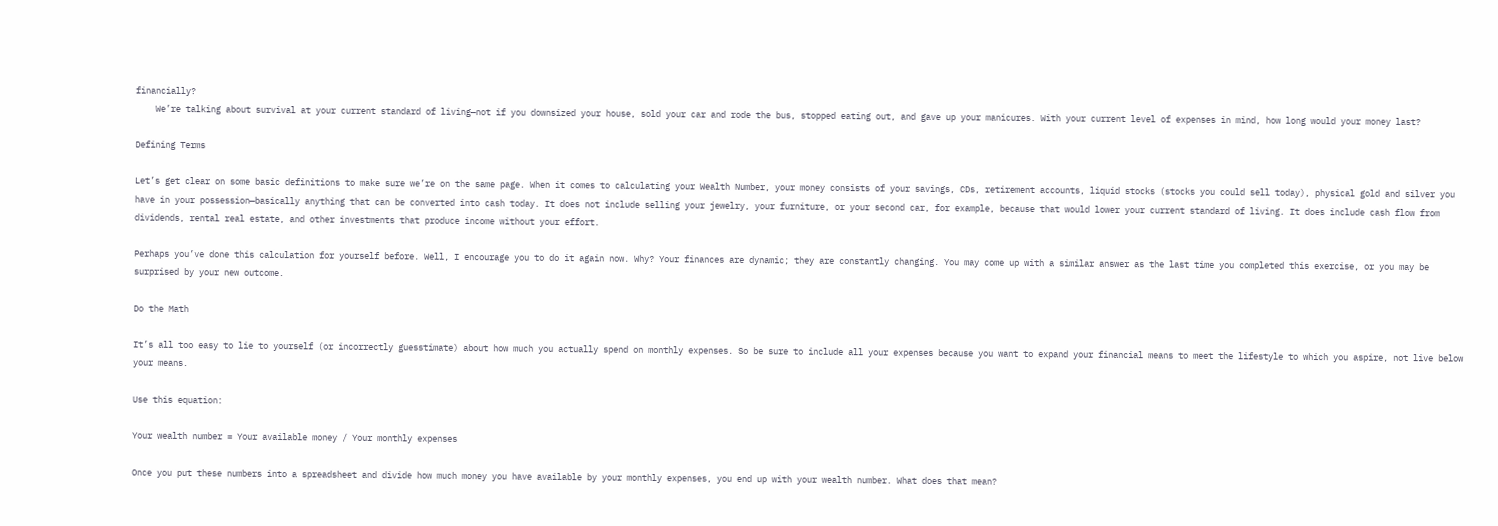financially?
    We’re talking about survival at your current standard of living—not if you downsized your house, sold your car and rode the bus, stopped eating out, and gave up your manicures. With your current level of expenses in mind, how long would your money last?

Defining Terms

Let’s get clear on some basic definitions to make sure we’re on the same page. When it comes to calculating your Wealth Number, your money consists of your savings, CDs, retirement accounts, liquid stocks (stocks you could sell today), physical gold and silver you have in your possession—basically anything that can be converted into cash today. It does not include selling your jewelry, your furniture, or your second car, for example, because that would lower your current standard of living. It does include cash flow from dividends, rental real estate, and other investments that produce income without your effort.

Perhaps you’ve done this calculation for yourself before. Well, I encourage you to do it again now. Why? Your finances are dynamic; they are constantly changing. You may come up with a similar answer as the last time you completed this exercise, or you may be surprised by your new outcome.

Do the Math

It’s all too easy to lie to yourself (or incorrectly guesstimate) about how much you actually spend on monthly expenses. So be sure to include all your expenses because you want to expand your financial means to meet the lifestyle to which you aspire, not live below your means.

Use this equation:

Your wealth number = Your available money / Your monthly expenses

Once you put these numbers into a spreadsheet and divide how much money you have available by your monthly expenses, you end up with your wealth number. What does that mean?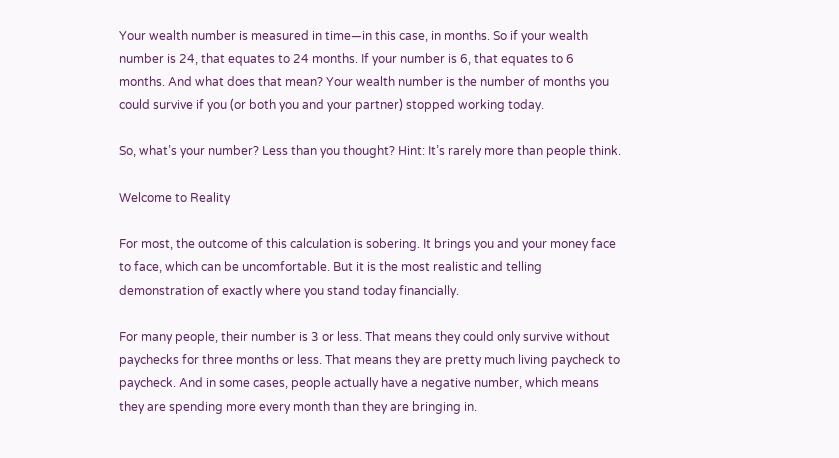Your wealth number is measured in time—in this case, in months. So if your wealth number is 24, that equates to 24 months. If your number is 6, that equates to 6 months. And what does that mean? Your wealth number is the number of months you could survive if you (or both you and your partner) stopped working today.

So, what’s your number? Less than you thought? Hint: It’s rarely more than people think.

Welcome to Reality

For most, the outcome of this calculation is sobering. It brings you and your money face to face, which can be uncomfortable. But it is the most realistic and telling demonstration of exactly where you stand today financially.

For many people, their number is 3 or less. That means they could only survive without paychecks for three months or less. That means they are pretty much living paycheck to paycheck. And in some cases, people actually have a negative number, which means they are spending more every month than they are bringing in.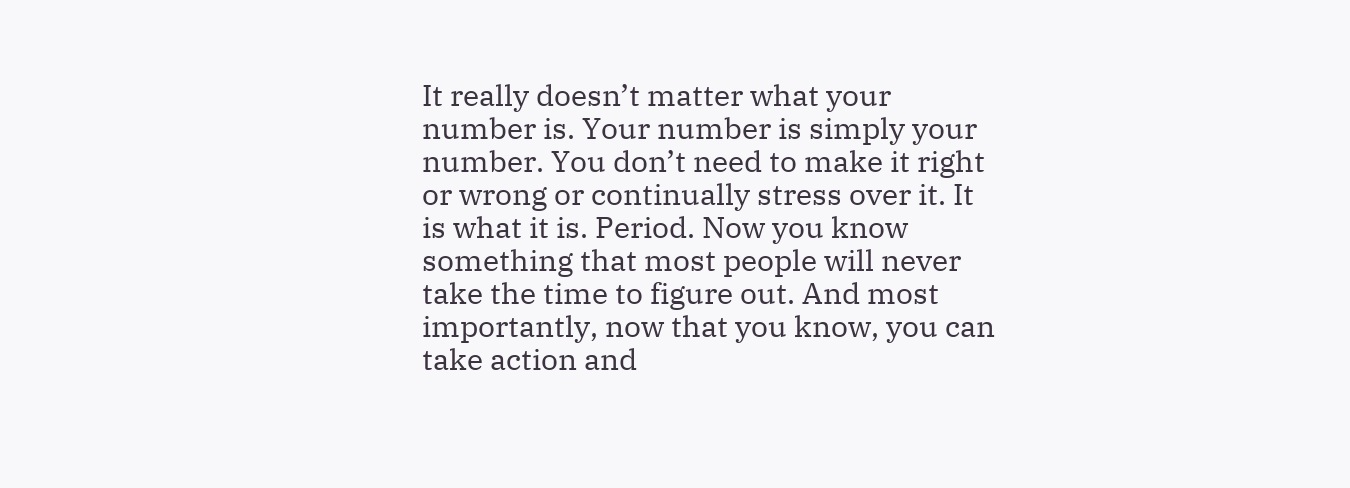It really doesn’t matter what your number is. Your number is simply your number. You don’t need to make it right or wrong or continually stress over it. It is what it is. Period. Now you know something that most people will never take the time to figure out. And most importantly, now that you know, you can take action and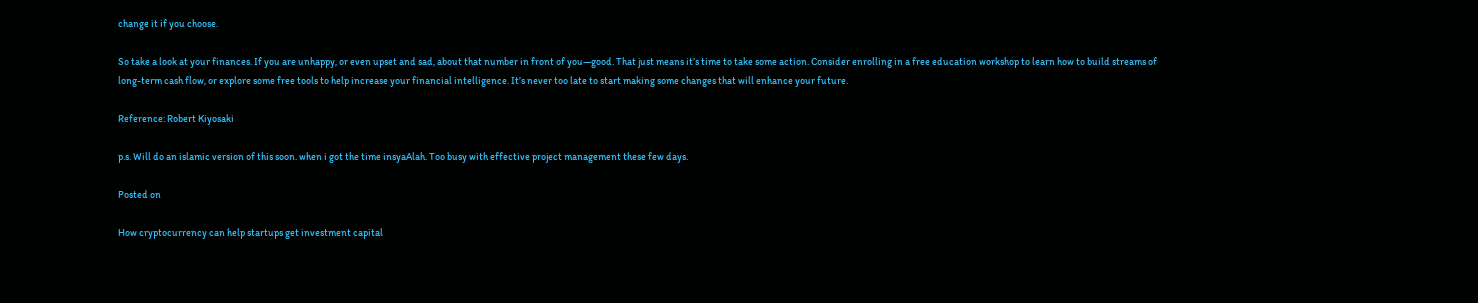change it if you choose.

So take a look at your finances. If you are unhappy, or even upset and sad, about that number in front of you—good. That just means it’s time to take some action. Consider enrolling in a free education workshop to learn how to build streams of long-term cash flow, or explore some free tools to help increase your financial intelligence. It’s never too late to start making some changes that will enhance your future.

Reference: Robert Kiyosaki

p.s. Will do an islamic version of this soon. when i got the time insyaAlah. Too busy with effective project management these few days.

Posted on

How cryptocurrency can help startups get investment capital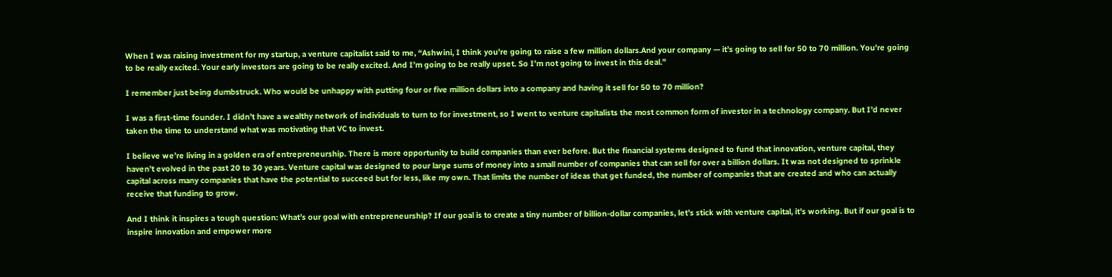When I was raising investment for my startup, a venture capitalist said to me, “Ashwini, I think you’re going to raise a few million dollars.And your company — it’s going to sell for 50 to 70 million. You’re going to be really excited. Your early investors are going to be really excited. And I’m going to be really upset. So I’m not going to invest in this deal.”

I remember just being dumbstruck. Who would be unhappy with putting four or five million dollars into a company and having it sell for 50 to 70 million?

I was a first-time founder. I didn’t have a wealthy network of individuals to turn to for investment, so I went to venture capitalists the most common form of investor in a technology company. But I’d never taken the time to understand what was motivating that VC to invest.

I believe we’re living in a golden era of entrepreneurship. There is more opportunity to build companies than ever before. But the financial systems designed to fund that innovation, venture capital, they haven’t evolved in the past 20 to 30 years. Venture capital was designed to pour large sums of money into a small number of companies that can sell for over a billion dollars. It was not designed to sprinkle capital across many companies that have the potential to succeed but for less, like my own. That limits the number of ideas that get funded, the number of companies that are created and who can actually receive that funding to grow.

And I think it inspires a tough question: What’s our goal with entrepreneurship? If our goal is to create a tiny number of billion-dollar companies, let’s stick with venture capital, it’s working. But if our goal is to inspire innovation and empower more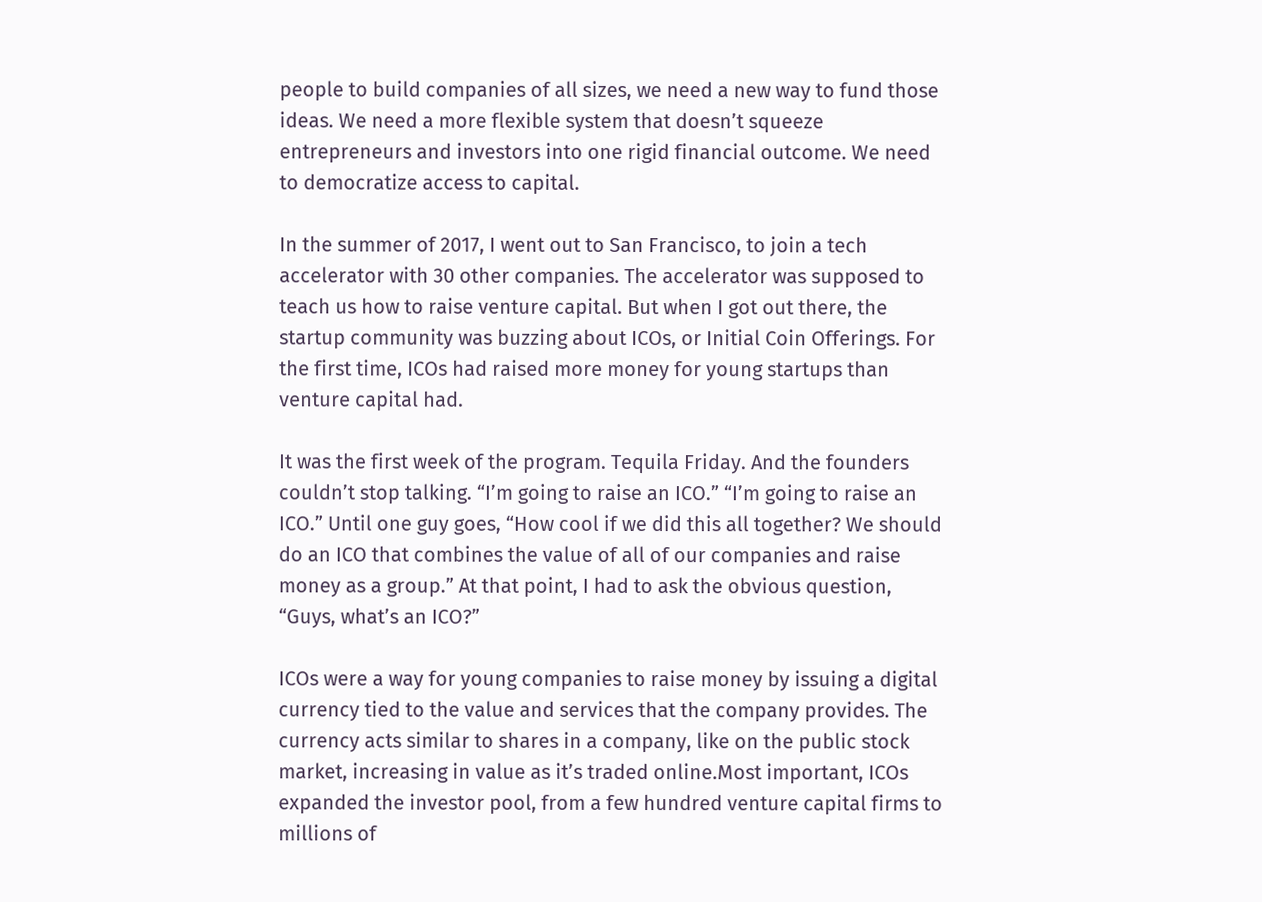people to build companies of all sizes, we need a new way to fund those ideas. We need a more flexible system that doesn’t squeeze entrepreneurs and investors into one rigid financial outcome. We need to democratize access to capital.

In the summer of 2017, I went out to San Francisco, to join a tech accelerator with 30 other companies. The accelerator was supposed to teach us how to raise venture capital. But when I got out there, the startup community was buzzing about ICOs, or Initial Coin Offerings. For the first time, ICOs had raised more money for young startups than venture capital had.

It was the first week of the program. Tequila Friday. And the founders couldn’t stop talking. “I’m going to raise an ICO.” “I’m going to raise an ICO.” Until one guy goes, “How cool if we did this all together? We should do an ICO that combines the value of all of our companies and raise money as a group.” At that point, I had to ask the obvious question, “Guys, what’s an ICO?”

ICOs were a way for young companies to raise money by issuing a digital currency tied to the value and services that the company provides. The currency acts similar to shares in a company, like on the public stock market, increasing in value as it’s traded online.Most important, ICOs expanded the investor pool, from a few hundred venture capital firms to millions of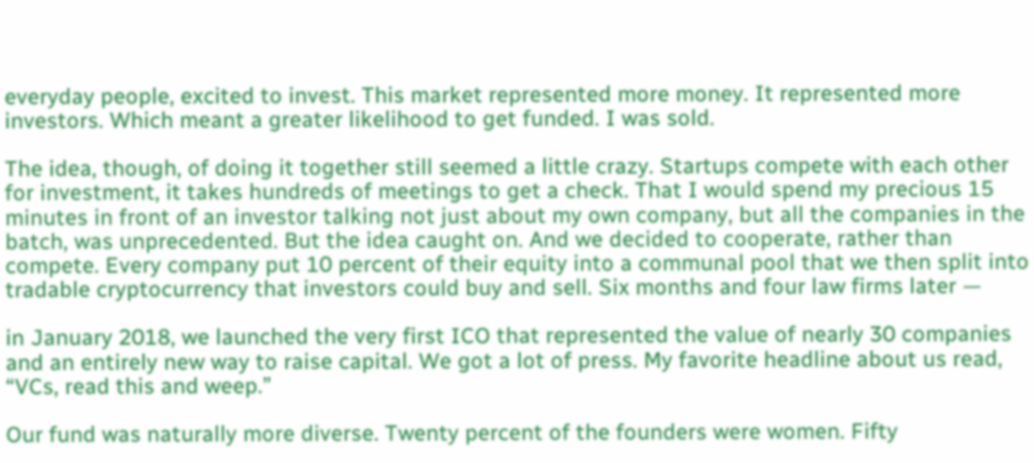everyday people, excited to invest. This market represented more money. It represented more investors. Which meant a greater likelihood to get funded. I was sold.

The idea, though, of doing it together still seemed a little crazy. Startups compete with each other for investment, it takes hundreds of meetings to get a check. That I would spend my precious 15 minutes in front of an investor talking not just about my own company, but all the companies in the batch, was unprecedented. But the idea caught on. And we decided to cooperate, rather than compete. Every company put 10 percent of their equity into a communal pool that we then split into tradable cryptocurrency that investors could buy and sell. Six months and four law firms later —

in January 2018, we launched the very first ICO that represented the value of nearly 30 companies and an entirely new way to raise capital. We got a lot of press. My favorite headline about us read, “VCs, read this and weep.”

Our fund was naturally more diverse. Twenty percent of the founders were women. Fifty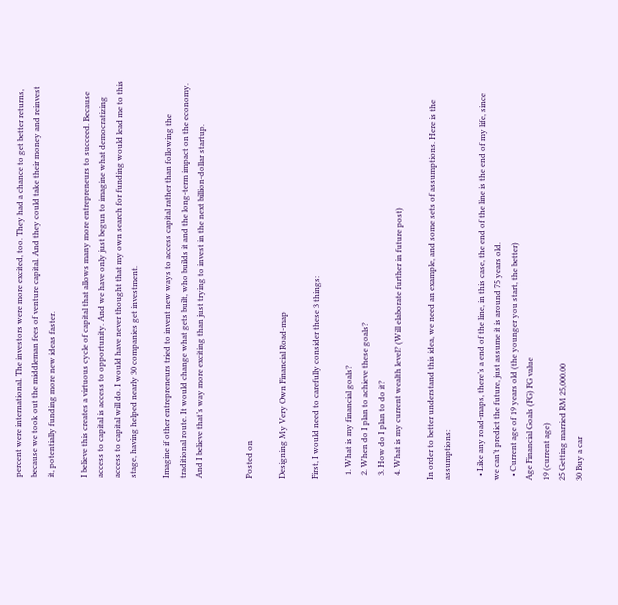percent were international. The investors were more excited, too. They had a chance to get better returns, because we took out the middleman fees of venture capital. And they could take their money and reinvest it, potentially funding more new ideas faster.

I believe this creates a virtuous cycle of capital that allows many more entrepreneurs to succeed. Because access to capital is access to opportunity. And we have only just begun to imagine what democratizing access to capital will do. I would have never thought that my own search for funding would lead me to this stage, having helped nearly 30 companies get investment.

Imagine if other entrepreneurs tried to invent new ways to access capital rather than following the traditional route. It would change what gets built, who builds it and the long-term impact on the economy. And I believe that’s way more exciting than just trying to invest in the next billion-dollar startup.


Posted on

Designing My Very Own Financial Road-map

First, I would need to carefully consider these 3 things:

  1. What is my financial goals?
  2. When do I plan to achieve these goals?
  3. How do I plan to do it?
  4. What is my current wealth level? (Will elaborate further in future post)

In order to better understand this idea, we need an example, and some sets of assumptions. Here is the assumptions:

  • Like any road-maps, there’s a end of the line, in this case, the end of the line is the end of my life, since we can’t predict the future, just assume it is around 75 years old.
  • Current age of 19 years old (the younger you start, the better)
Age Financial Goals (FG) FG value
19 (current age)
25 Getting married RM 25,000.00
30 Buy a car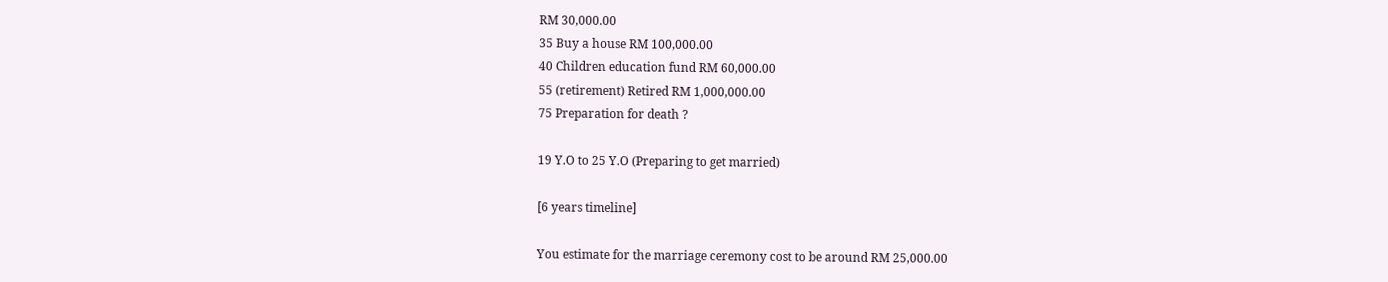RM 30,000.00
35 Buy a house RM 100,000.00
40 Children education fund RM 60,000.00
55 (retirement) Retired RM 1,000,000.00
75 Preparation for death ?

19 Y.O to 25 Y.O (Preparing to get married)

[6 years timeline]

You estimate for the marriage ceremony cost to be around RM 25,000.00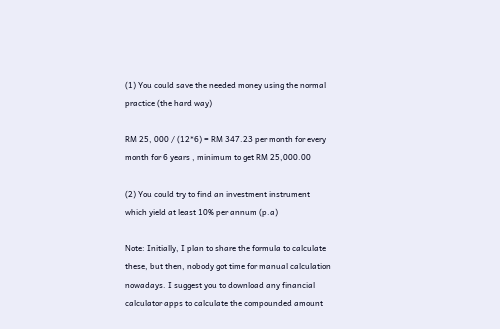(1) You could save the needed money using the normal practice (the hard way)

RM 25, 000 / (12*6) = RM 347.23 per month for every month for 6 years , minimum to get RM 25,000.00

(2) You could try to find an investment instrument which yield at least 10% per annum (p.a)

Note: Initially, I plan to share the formula to calculate these, but then, nobody got time for manual calculation nowadays. I suggest you to download any financial calculator apps to calculate the compounded amount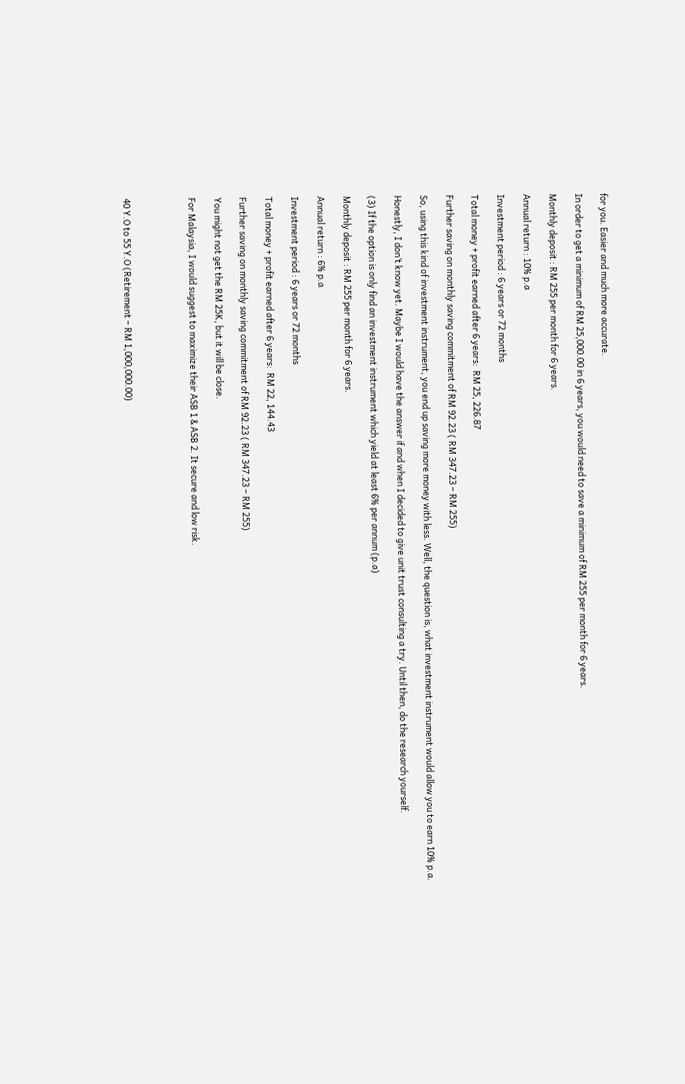for you. Easier and much more accurate.

In order to get a minimum of RM 25,000.00 in 6 years, you would need to save a minimum of RM 255 per month for 6 years.

Monthly deposit : RM 255 per month for 6 years.

Annual return : 10% p.a

Investment period : 6 years or 72 months

Total money + profit earned after 6 years:  RM 25, 226.87

Further saving on monthly saving commitment of RM 92.23 ( RM 347.23 – RM 255)

So, using this kind of investment instrument, you end up saving more money with less. Well, the question is, what investment instrument would allow you to earn 10% p.a.

Honestly, I don’t know yet. Maybe I would have the answer if and when I decided to give unit trust consulting a try. Until then, do the research yourself.

(3) If the option is only find an investment instrument which yield at least 6% per annum (p.a)

Monthly deposit : RM 255 per month for 6 years.

Annual return : 6% p.a

Investment period : 6 years or 72 months

Total money + profit earned after 6 years:  RM 22, 144.43

Further saving on monthly saving commitment of RM 92.23 ( RM 347.23 – RM 255)

You might not get the RM 25K, but it will be close.

For Malaysia, I would suggest to maximize their ASB 1 & ASB 2. It secure and low risk.




40 Y.O to 55 Y.O (Retirement – RM 1,000,000.00)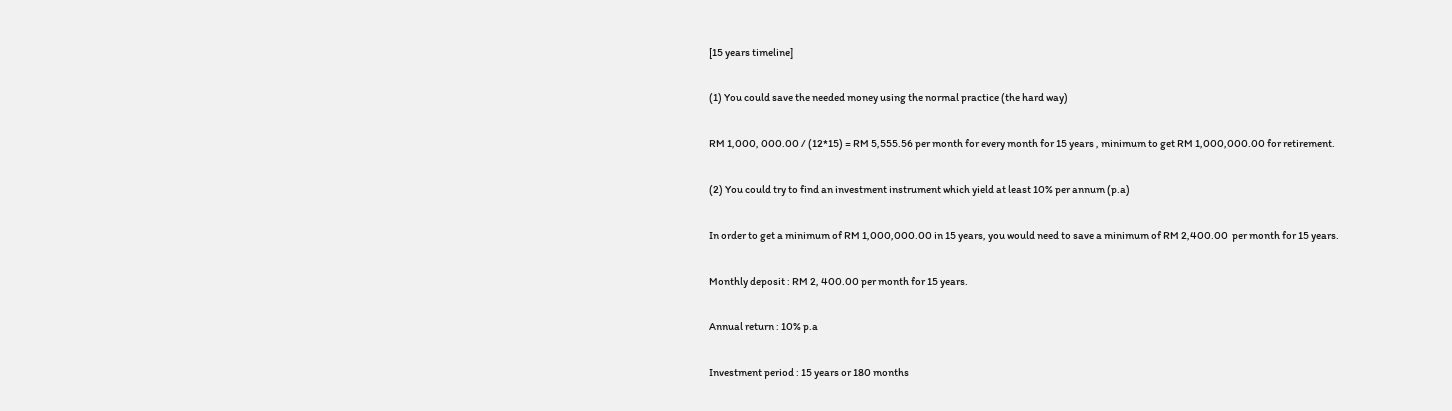[15 years timeline]

(1) You could save the needed money using the normal practice (the hard way)

RM 1,000, 000.00 / (12*15) = RM 5,555.56 per month for every month for 15 years , minimum to get RM 1,000,000.00 for retirement.

(2) You could try to find an investment instrument which yield at least 10% per annum (p.a)

In order to get a minimum of RM 1,000,000.00 in 15 years, you would need to save a minimum of RM 2,400.00  per month for 15 years.

Monthly deposit : RM 2, 400.00 per month for 15 years.

Annual return : 10% p.a

Investment period : 15 years or 180 months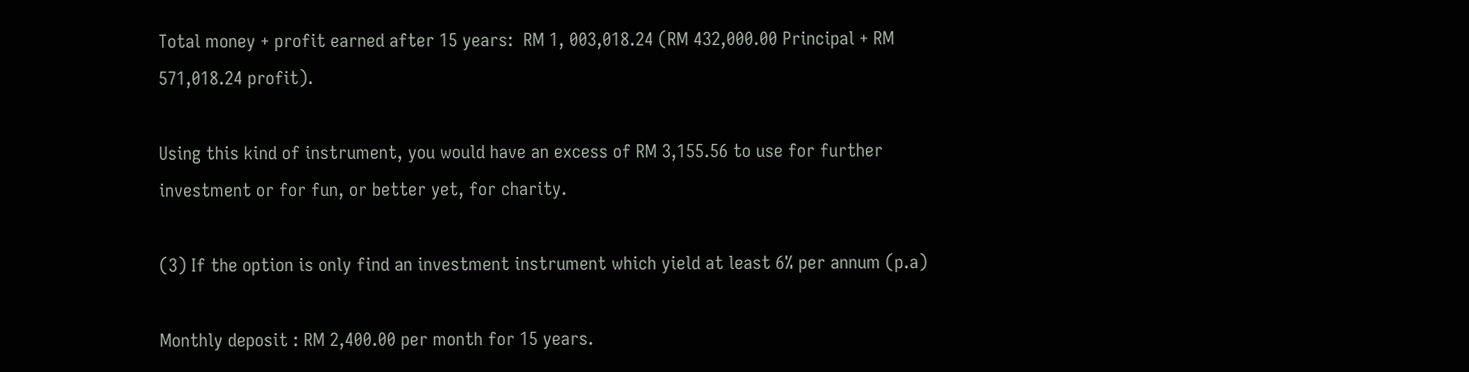Total money + profit earned after 15 years:  RM 1, 003,018.24 (RM 432,000.00 Principal + RM 571,018.24 profit).

Using this kind of instrument, you would have an excess of RM 3,155.56 to use for further investment or for fun, or better yet, for charity.

(3) If the option is only find an investment instrument which yield at least 6% per annum (p.a)

Monthly deposit : RM 2,400.00 per month for 15 years.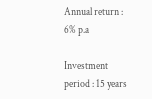Annual return : 6% p.a

Investment period : 15 years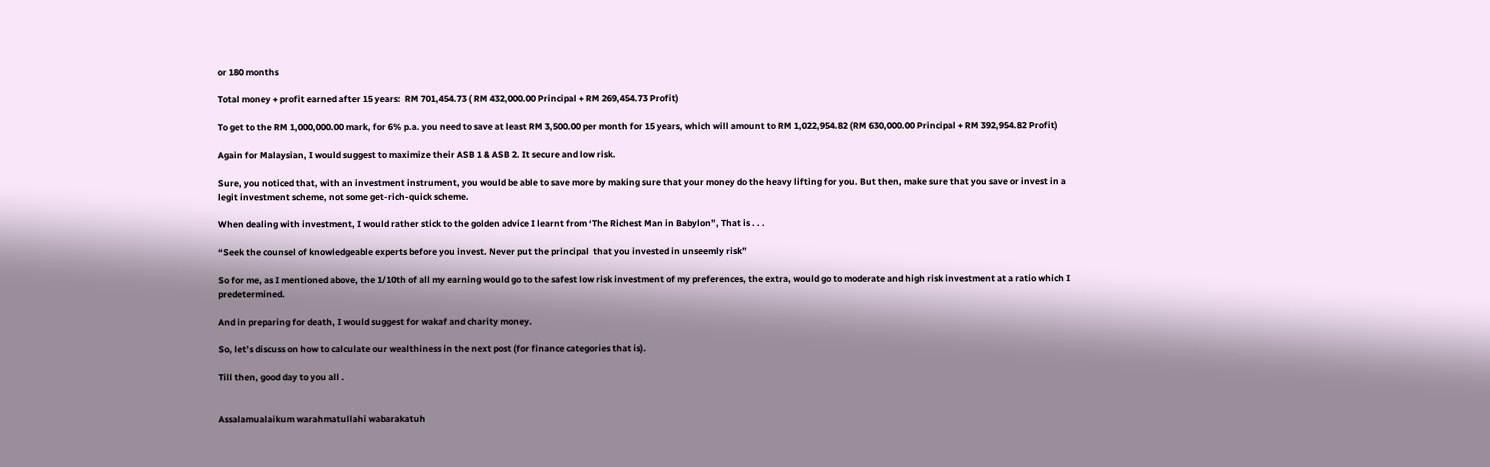or 180 months

Total money + profit earned after 15 years:  RM 701,454.73 ( RM 432,000.00 Principal + RM 269,454.73 Profit)

To get to the RM 1,000,000.00 mark, for 6% p.a. you need to save at least RM 3,500.00 per month for 15 years, which will amount to RM 1,022,954.82 (RM 630,000.00 Principal + RM 392,954.82 Profit)

Again for Malaysian, I would suggest to maximize their ASB 1 & ASB 2. It secure and low risk.

Sure, you noticed that, with an investment instrument, you would be able to save more by making sure that your money do the heavy lifting for you. But then, make sure that you save or invest in a legit investment scheme, not some get-rich-quick scheme.

When dealing with investment, I would rather stick to the golden advice I learnt from ‘The Richest Man in Babylon”, That is . . .

“Seek the counsel of knowledgeable experts before you invest. Never put the principal  that you invested in unseemly risk”

So for me, as I mentioned above, the 1/10th of all my earning would go to the safest low risk investment of my preferences, the extra, would go to moderate and high risk investment at a ratio which I predetermined.

And in preparing for death, I would suggest for wakaf and charity money.

So, let’s discuss on how to calculate our wealthiness in the next post (for finance categories that is).

Till then, good day to you all .


Assalamualaikum warahmatullahi wabarakatuh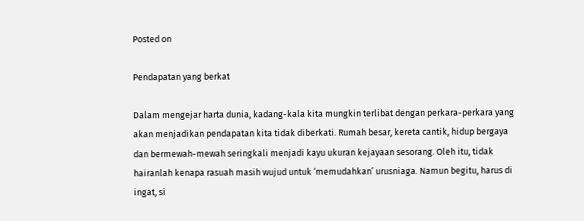Posted on

Pendapatan yang berkat

Dalam mengejar harta dunia, kadang-kala kita mungkin terlibat dengan perkara-perkara yang akan menjadikan pendapatan kita tidak diberkati. Rumah besar, kereta cantik, hidup bergaya dan bermewah-mewah seringkali menjadi kayu ukuran kejayaan sesorang. Oleh itu, tidak hairanlah kenapa rasuah masih wujud untuk ‘memudahkan’ urusniaga. Namun begitu, harus di ingat, si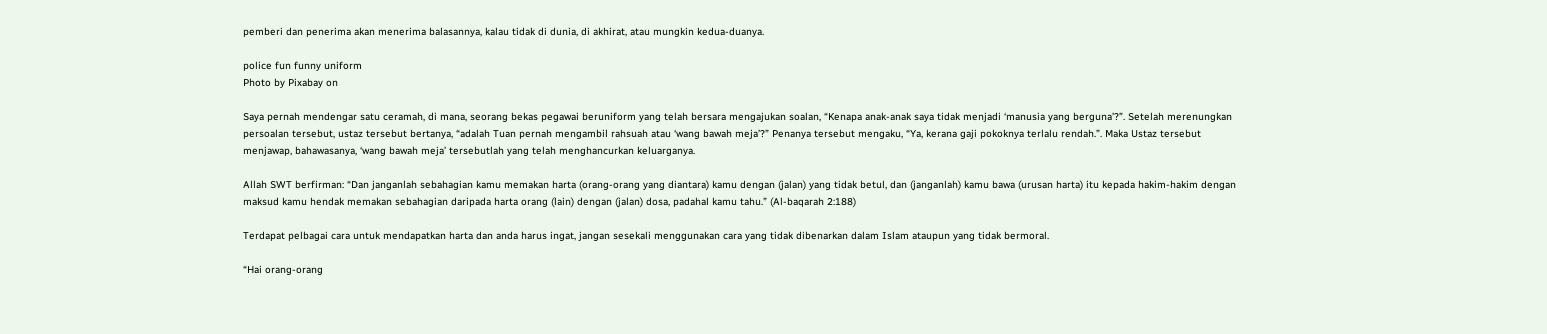pemberi dan penerima akan menerima balasannya, kalau tidak di dunia, di akhirat, atau mungkin kedua-duanya.

police fun funny uniform
Photo by Pixabay on

Saya pernah mendengar satu ceramah, di mana, seorang bekas pegawai beruniform yang telah bersara mengajukan soalan, “Kenapa anak-anak saya tidak menjadi ‘manusia yang berguna’?”. Setelah merenungkan persoalan tersebut, ustaz tersebut bertanya, “adalah Tuan pernah mengambil rahsuah atau ‘wang bawah meja’?” Penanya tersebut mengaku, “Ya, kerana gaji pokoknya terlalu rendah.”. Maka Ustaz tersebut menjawap, bahawasanya, ‘wang bawah meja’ tersebutlah yang telah menghancurkan keluarganya.

Allah SWT berfirman: “Dan janganlah sebahagian kamu memakan harta (orang-orang yang diantara) kamu dengan (jalan) yang tidak betul, dan (janganlah) kamu bawa (urusan harta) itu kepada hakim-hakim dengan maksud kamu hendak memakan sebahagian daripada harta orang (lain) dengan (jalan) dosa, padahal kamu tahu.” (Al-baqarah 2:188)

Terdapat pelbagai cara untuk mendapatkan harta dan anda harus ingat, jangan sesekali menggunakan cara yang tidak dibenarkan dalam Islam ataupun yang tidak bermoral.

“Hai orang-orang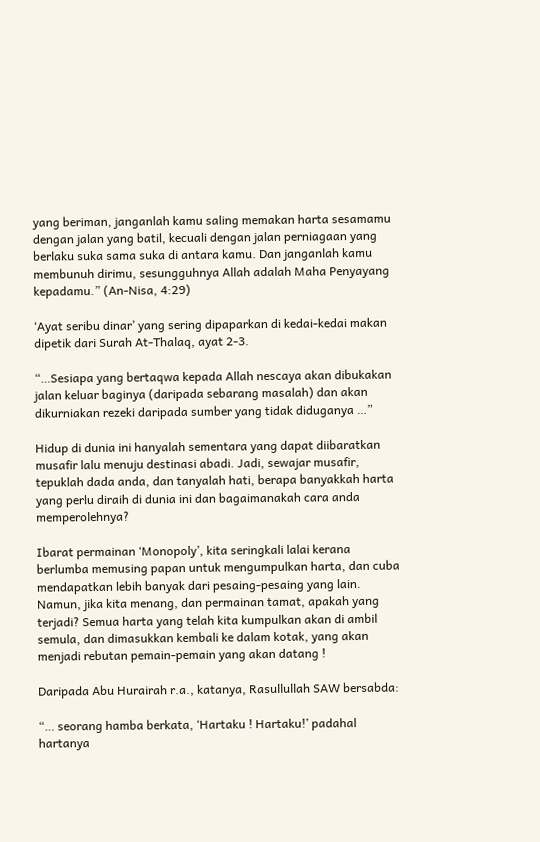yang beriman, janganlah kamu saling memakan harta sesamamu dengan jalan yang batil, kecuali dengan jalan perniagaan yang berlaku suka sama suka di antara kamu. Dan janganlah kamu membunuh dirimu, sesungguhnya Allah adalah Maha Penyayang kepadamu.” (An-Nisa, 4:29)

‘Ayat seribu dinar’ yang sering dipaparkan di kedai-kedai makan dipetik dari Surah At-Thalaq, ayat 2-3.

“…Sesiapa yang bertaqwa kepada Allah nescaya akan dibukakan jalan keluar baginya (daripada sebarang masalah) dan akan dikurniakan rezeki daripada sumber yang tidak diduganya …”

Hidup di dunia ini hanyalah sementara yang dapat diibaratkan musafir lalu menuju destinasi abadi. Jadi, sewajar musafir, tepuklah dada anda, dan tanyalah hati, berapa banyakkah harta yang perlu diraih di dunia ini dan bagaimanakah cara anda memperolehnya?

Ibarat permainan ‘Monopoly’, kita seringkali lalai kerana berlumba memusing papan untuk mengumpulkan harta, dan cuba mendapatkan lebih banyak dari pesaing-pesaing yang lain. Namun, jika kita menang, dan permainan tamat, apakah yang terjadi? Semua harta yang telah kita kumpulkan akan di ambil semula, dan dimasukkan kembali ke dalam kotak, yang akan menjadi rebutan pemain-pemain yang akan datang !

Daripada Abu Hurairah r.a., katanya, Rasullullah SAW bersabda:

“… seorang hamba berkata, ‘Hartaku ! Hartaku!’ padahal hartanya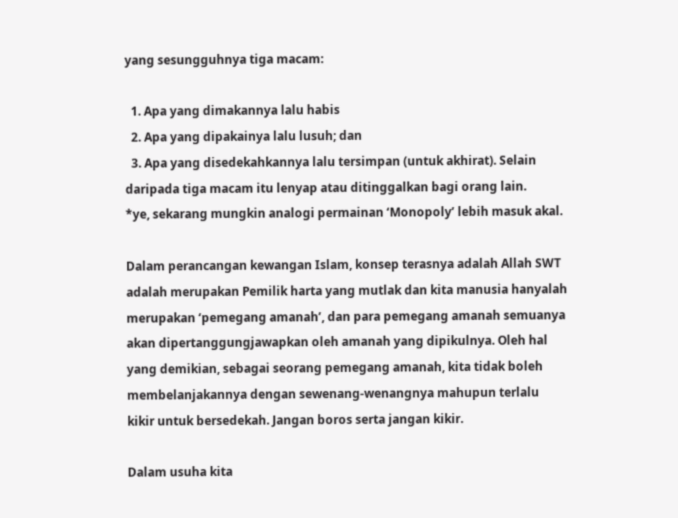yang sesungguhnya tiga macam:

  1. Apa yang dimakannya lalu habis
  2. Apa yang dipakainya lalu lusuh; dan
  3. Apa yang disedekahkannya lalu tersimpan (untuk akhirat). Selain daripada tiga macam itu lenyap atau ditinggalkan bagi orang lain.
*ye, sekarang mungkin analogi permainan ‘Monopoly’ lebih masuk akal.

Dalam perancangan kewangan Islam, konsep terasnya adalah Allah SWT adalah merupakan Pemilik harta yang mutlak dan kita manusia hanyalah merupakan ‘pemegang amanah’, dan para pemegang amanah semuanya akan dipertanggungjawapkan oleh amanah yang dipikulnya. Oleh hal yang demikian, sebagai seorang pemegang amanah, kita tidak boleh membelanjakannya dengan sewenang-wenangnya mahupun terlalu kikir untuk bersedekah. Jangan boros serta jangan kikir.

Dalam usuha kita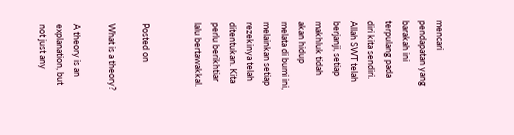mencari pendapatan yang barakah ini terpulang pada diri kita sendiri. Allah SWT telah berjanji, setiap makhluk tidah akan hidup melata di bumi ini, melainkan setiap rezekinya telah ditentukan. Kita perlu berikhtiar lalu bertawakkal.


Posted on

What is a theory?

A theory is an explanation, but not just any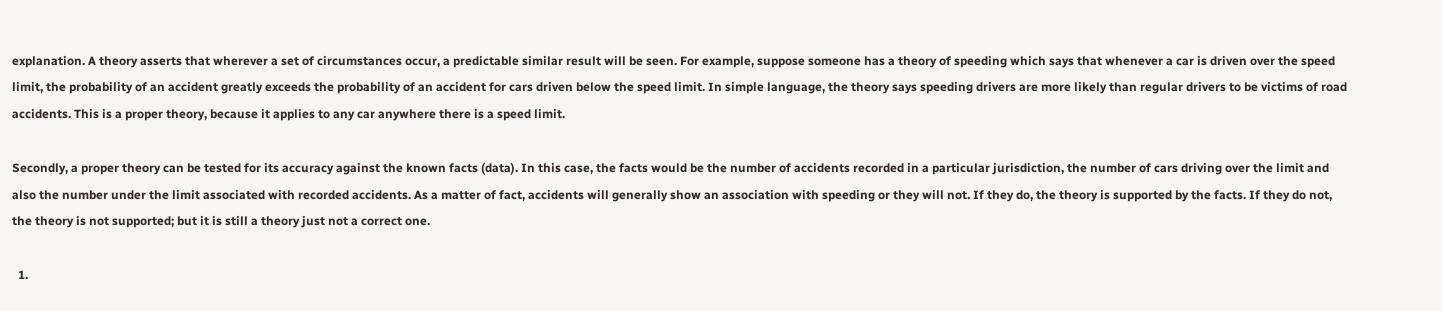explanation. A theory asserts that wherever a set of circumstances occur, a predictable similar result will be seen. For example, suppose someone has a theory of speeding which says that whenever a car is driven over the speed limit, the probability of an accident greatly exceeds the probability of an accident for cars driven below the speed limit. In simple language, the theory says speeding drivers are more likely than regular drivers to be victims of road accidents. This is a proper theory, because it applies to any car anywhere there is a speed limit.

Secondly, a proper theory can be tested for its accuracy against the known facts (data). In this case, the facts would be the number of accidents recorded in a particular jurisdiction, the number of cars driving over the limit and also the number under the limit associated with recorded accidents. As a matter of fact, accidents will generally show an association with speeding or they will not. If they do, the theory is supported by the facts. If they do not, the theory is not supported; but it is still a theory just not a correct one.

  1.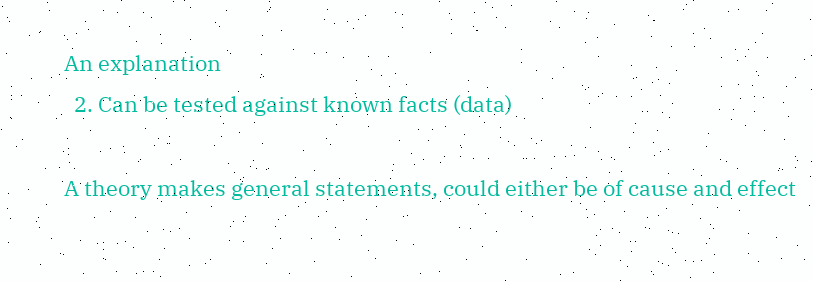An explanation
  2. Can be tested against known facts (data)

A theory makes general statements, could either be of cause and effect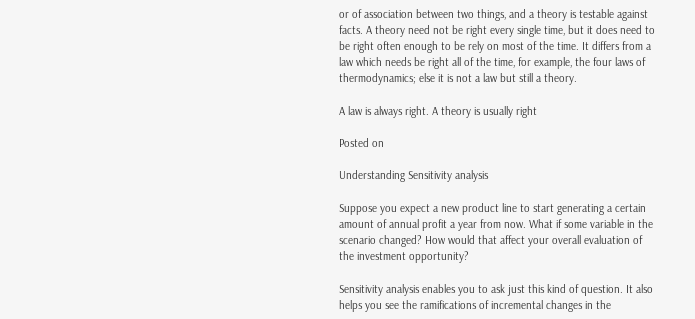or of association between two things, and a theory is testable against facts. A theory need not be right every single time, but it does need to be right often enough to be rely on most of the time. It differs from a law which needs be right all of the time, for example, the four laws of thermodynamics; else it is not a law but still a theory.

A law is always right. A theory is usually right

Posted on

Understanding Sensitivity analysis

Suppose you expect a new product line to start generating a certain amount of annual profit a year from now. What if some variable in the scenario changed? How would that affect your overall evaluation of the investment opportunity?

Sensitivity analysis enables you to ask just this kind of question. It also helps you see the ramifications of incremental changes in the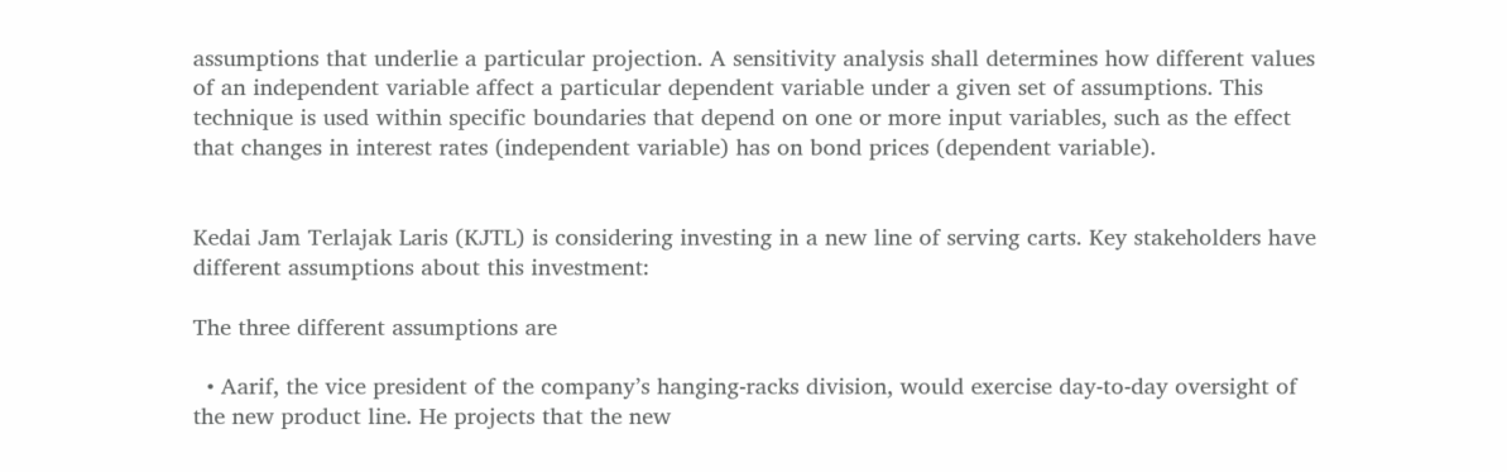assumptions that underlie a particular projection. A sensitivity analysis shall determines how different values of an independent variable affect a particular dependent variable under a given set of assumptions. This technique is used within specific boundaries that depend on one or more input variables, such as the effect that changes in interest rates (independent variable) has on bond prices (dependent variable).


Kedai Jam Terlajak Laris (KJTL) is considering investing in a new line of serving carts. Key stakeholders have different assumptions about this investment:

The three different assumptions are

  • Aarif, the vice president of the company’s hanging-racks division, would exercise day-to-day oversight of the new product line. He projects that the new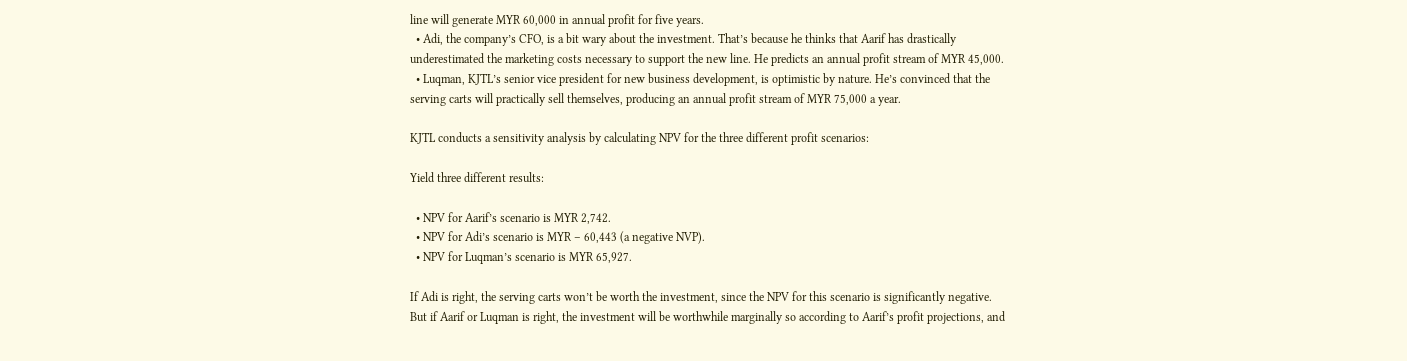line will generate MYR 60,000 in annual profit for five years.
  • Adi, the company’s CFO, is a bit wary about the investment. That’s because he thinks that Aarif has drastically underestimated the marketing costs necessary to support the new line. He predicts an annual profit stream of MYR 45,000.
  • Luqman, KJTL’s senior vice president for new business development, is optimistic by nature. He’s convinced that the serving carts will practically sell themselves, producing an annual profit stream of MYR 75,000 a year.

KJTL conducts a sensitivity analysis by calculating NPV for the three different profit scenarios:

Yield three different results:

  • NPV for Aarif’s scenario is MYR 2,742.
  • NPV for Adi’s scenario is MYR – 60,443 (a negative NVP).
  • NPV for Luqman’s scenario is MYR 65,927.

If Adi is right, the serving carts won’t be worth the investment, since the NPV for this scenario is significantly negative. But if Aarif or Luqman is right, the investment will be worthwhile marginally so according to Aarif’s profit projections, and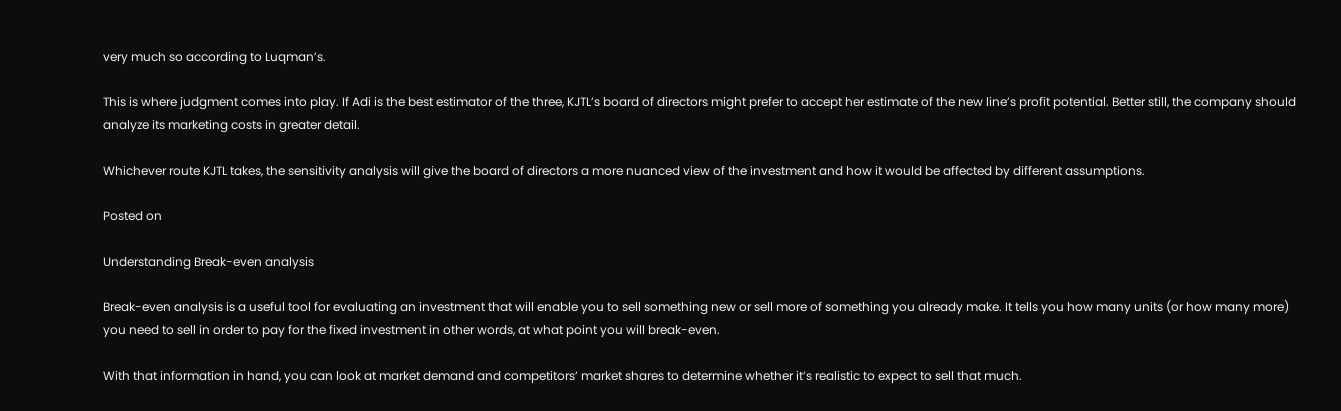very much so according to Luqman’s.

This is where judgment comes into play. If Adi is the best estimator of the three, KJTL’s board of directors might prefer to accept her estimate of the new line’s profit potential. Better still, the company should analyze its marketing costs in greater detail.

Whichever route KJTL takes, the sensitivity analysis will give the board of directors a more nuanced view of the investment and how it would be affected by different assumptions.

Posted on

Understanding Break-even analysis

Break-even analysis is a useful tool for evaluating an investment that will enable you to sell something new or sell more of something you already make. It tells you how many units (or how many more) you need to sell in order to pay for the fixed investment in other words, at what point you will break-even.

With that information in hand, you can look at market demand and competitors’ market shares to determine whether it’s realistic to expect to sell that much.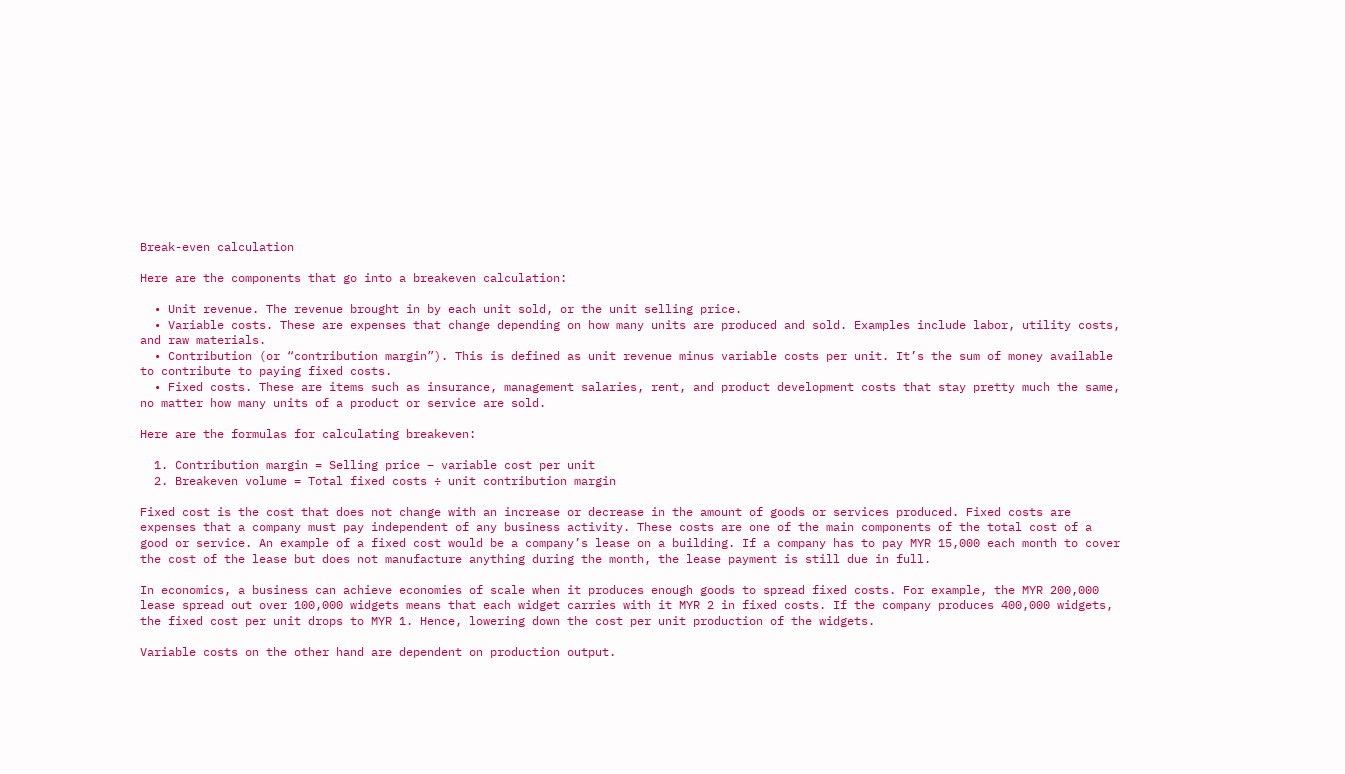Break-even calculation

Here are the components that go into a breakeven calculation:

  • Unit revenue. The revenue brought in by each unit sold, or the unit selling price.
  • Variable costs. These are expenses that change depending on how many units are produced and sold. Examples include labor, utility costs, and raw materials.
  • Contribution (or “contribution margin”). This is defined as unit revenue minus variable costs per unit. It’s the sum of money available to contribute to paying fixed costs.
  • Fixed costs. These are items such as insurance, management salaries, rent, and product development costs that stay pretty much the same, no matter how many units of a product or service are sold.

Here are the formulas for calculating breakeven:

  1. Contribution margin = Selling price – variable cost per unit
  2. Breakeven volume = Total fixed costs ÷ unit contribution margin

Fixed cost is the cost that does not change with an increase or decrease in the amount of goods or services produced. Fixed costs are expenses that a company must pay independent of any business activity. These costs are one of the main components of the total cost of a good or service. An example of a fixed cost would be a company’s lease on a building. If a company has to pay MYR 15,000 each month to cover the cost of the lease but does not manufacture anything during the month, the lease payment is still due in full.

In economics, a business can achieve economies of scale when it produces enough goods to spread fixed costs. For example, the MYR 200,000 lease spread out over 100,000 widgets means that each widget carries with it MYR 2 in fixed costs. If the company produces 400,000 widgets, the fixed cost per unit drops to MYR 1. Hence, lowering down the cost per unit production of the widgets.

Variable costs on the other hand are dependent on production output.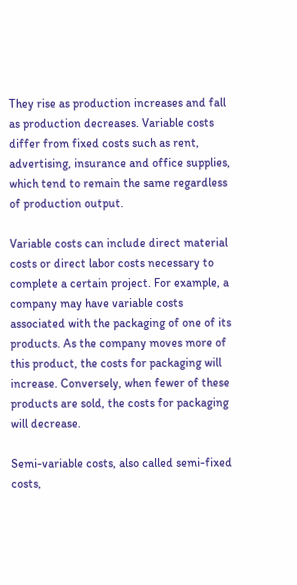They rise as production increases and fall as production decreases. Variable costs differ from fixed costs such as rent, advertising, insurance and office supplies, which tend to remain the same regardless of production output.

Variable costs can include direct material costs or direct labor costs necessary to complete a certain project. For example, a company may have variable costs associated with the packaging of one of its products. As the company moves more of this product, the costs for packaging will increase. Conversely, when fewer of these products are sold, the costs for packaging will decrease.

Semi-variable costs, also called semi-fixed costs,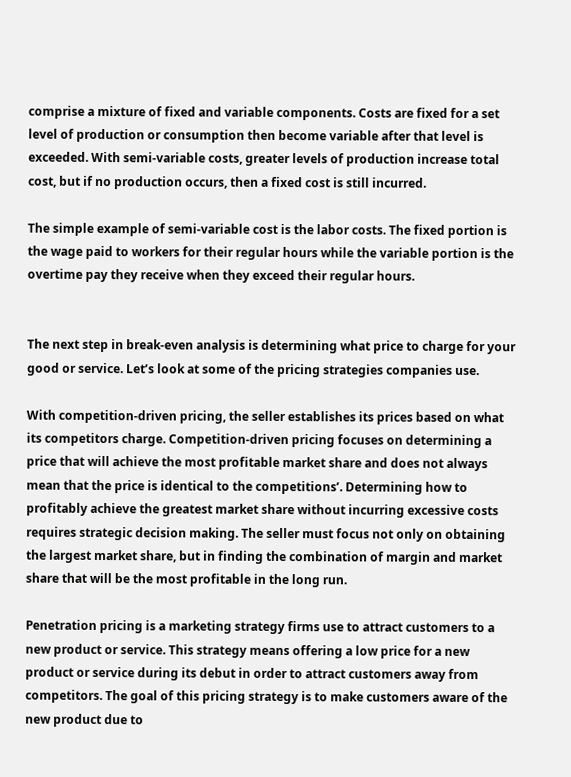comprise a mixture of fixed and variable components. Costs are fixed for a set level of production or consumption then become variable after that level is exceeded. With semi-variable costs, greater levels of production increase total cost, but if no production occurs, then a fixed cost is still incurred.

The simple example of semi-variable cost is the labor costs. The fixed portion is the wage paid to workers for their regular hours while the variable portion is the overtime pay they receive when they exceed their regular hours.


The next step in break-even analysis is determining what price to charge for your good or service. Let’s look at some of the pricing strategies companies use.

With competition-driven pricing, the seller establishes its prices based on what its competitors charge. Competition-driven pricing focuses on determining a price that will achieve the most profitable market share and does not always mean that the price is identical to the competitions’. Determining how to profitably achieve the greatest market share without incurring excessive costs requires strategic decision making. The seller must focus not only on obtaining the largest market share, but in finding the combination of margin and market share that will be the most profitable in the long run.

Penetration pricing is a marketing strategy firms use to attract customers to a new product or service. This strategy means offering a low price for a new product or service during its debut in order to attract customers away from competitors. The goal of this pricing strategy is to make customers aware of the new product due to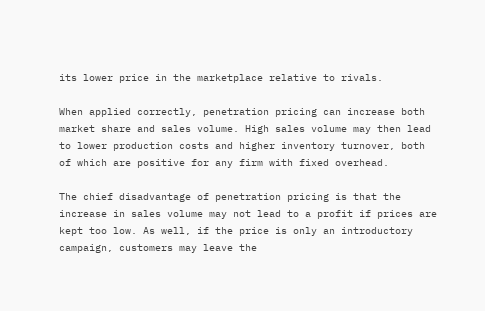its lower price in the marketplace relative to rivals.

When applied correctly, penetration pricing can increase both market share and sales volume. High sales volume may then lead to lower production costs and higher inventory turnover, both of which are positive for any firm with fixed overhead.

The chief disadvantage of penetration pricing is that the increase in sales volume may not lead to a profit if prices are kept too low. As well, if the price is only an introductory campaign, customers may leave the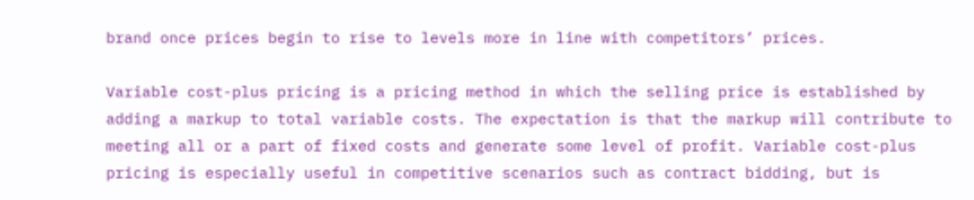brand once prices begin to rise to levels more in line with competitors’ prices.

Variable cost-plus pricing is a pricing method in which the selling price is established by adding a markup to total variable costs. The expectation is that the markup will contribute to meeting all or a part of fixed costs and generate some level of profit. Variable cost-plus pricing is especially useful in competitive scenarios such as contract bidding, but is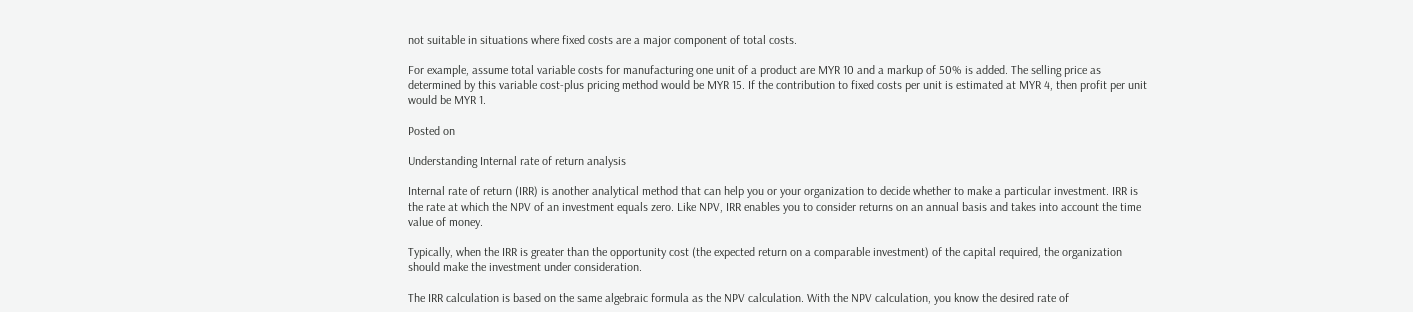not suitable in situations where fixed costs are a major component of total costs.

For example, assume total variable costs for manufacturing one unit of a product are MYR 10 and a markup of 50% is added. The selling price as determined by this variable cost-plus pricing method would be MYR 15. If the contribution to fixed costs per unit is estimated at MYR 4, then profit per unit would be MYR 1.

Posted on

Understanding Internal rate of return analysis

Internal rate of return (IRR) is another analytical method that can help you or your organization to decide whether to make a particular investment. IRR is the rate at which the NPV of an investment equals zero. Like NPV, IRR enables you to consider returns on an annual basis and takes into account the time value of money.

Typically, when the IRR is greater than the opportunity cost (the expected return on a comparable investment) of the capital required, the organization should make the investment under consideration.

The IRR calculation is based on the same algebraic formula as the NPV calculation. With the NPV calculation, you know the desired rate of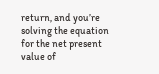return, and you’re solving the equation for the net present value of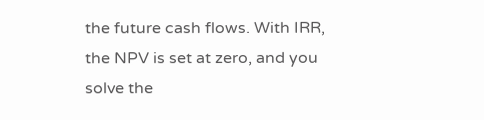the future cash flows. With IRR, the NPV is set at zero, and you solve the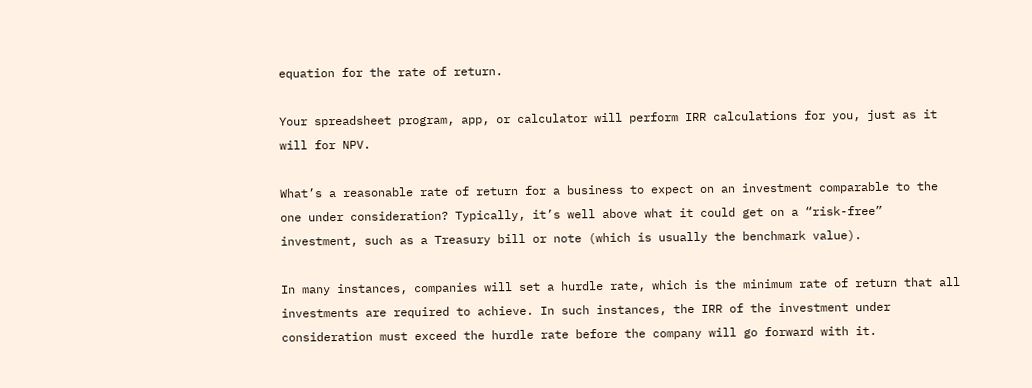equation for the rate of return.

Your spreadsheet program, app, or calculator will perform IRR calculations for you, just as it will for NPV.

What’s a reasonable rate of return for a business to expect on an investment comparable to the one under consideration? Typically, it’s well above what it could get on a “risk-free” investment, such as a Treasury bill or note (which is usually the benchmark value).

In many instances, companies will set a hurdle rate, which is the minimum rate of return that all investments are required to achieve. In such instances, the IRR of the investment under consideration must exceed the hurdle rate before the company will go forward with it.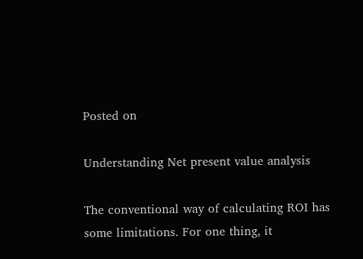Posted on

Understanding Net present value analysis

The conventional way of calculating ROI has some limitations. For one thing, it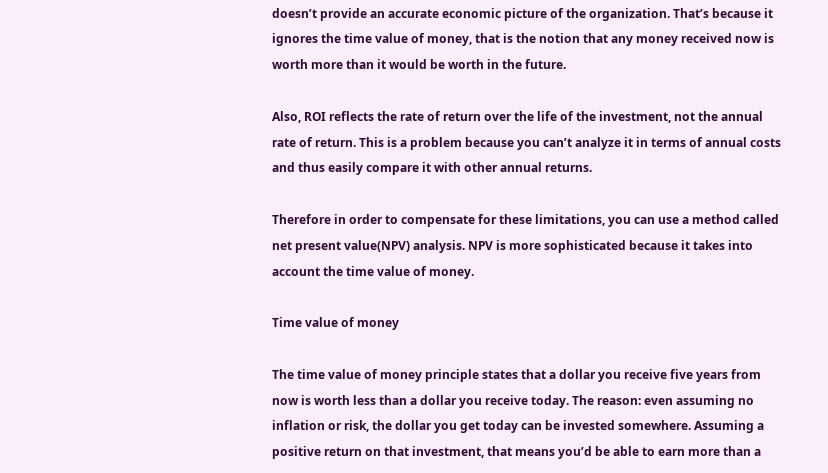doesn’t provide an accurate economic picture of the organization. That’s because it ignores the time value of money, that is the notion that any money received now is worth more than it would be worth in the future.

Also, ROI reflects the rate of return over the life of the investment, not the annual rate of return. This is a problem because you can’t analyze it in terms of annual costs and thus easily compare it with other annual returns.

Therefore in order to compensate for these limitations, you can use a method called net present value(NPV) analysis. NPV is more sophisticated because it takes into account the time value of money.

Time value of money

The time value of money principle states that a dollar you receive five years from now is worth less than a dollar you receive today. The reason: even assuming no inflation or risk, the dollar you get today can be invested somewhere. Assuming a positive return on that investment, that means you’d be able to earn more than a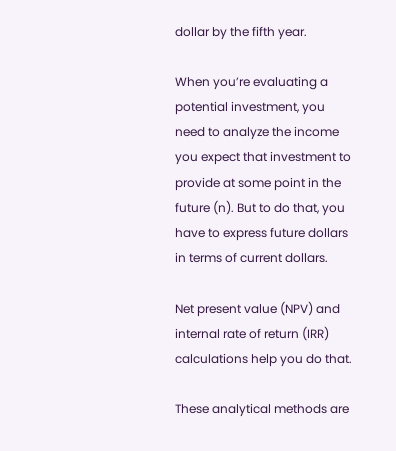dollar by the fifth year.

When you’re evaluating a potential investment, you need to analyze the income you expect that investment to provide at some point in the future (n). But to do that, you have to express future dollars in terms of current dollars.

Net present value (NPV) and internal rate of return (IRR) calculations help you do that.

These analytical methods are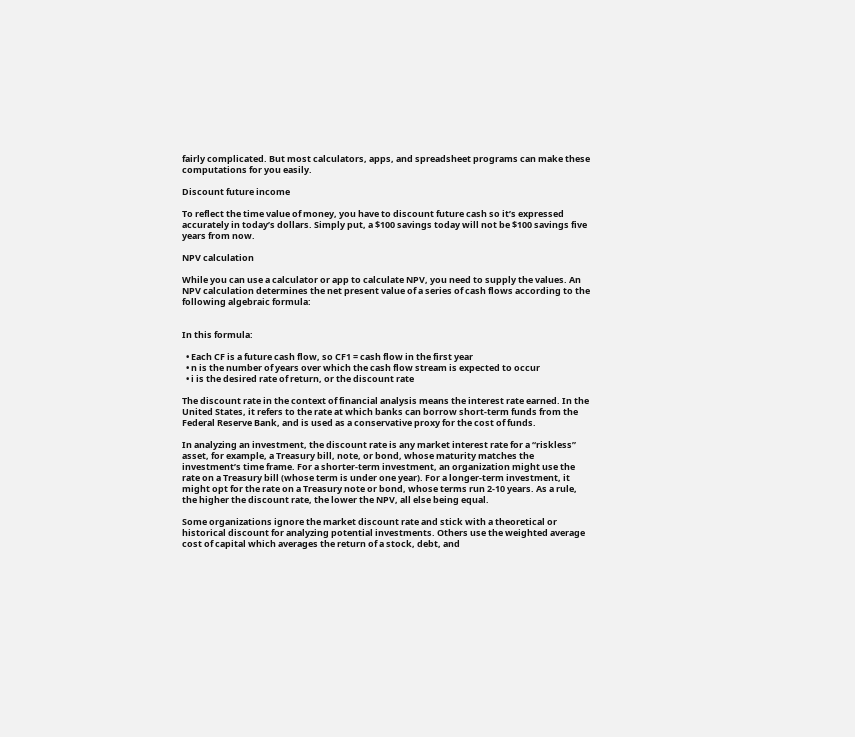fairly complicated. But most calculators, apps, and spreadsheet programs can make these computations for you easily.

Discount future income

To reflect the time value of money, you have to discount future cash so it’s expressed accurately in today’s dollars. Simply put, a $100 savings today will not be $100 savings five years from now.

NPV calculation

While you can use a calculator or app to calculate NPV, you need to supply the values. An NPV calculation determines the net present value of a series of cash flows according to the following algebraic formula:


In this formula:

  • Each CF is a future cash flow, so CF1 = cash flow in the first year
  • n is the number of years over which the cash flow stream is expected to occur
  • i is the desired rate of return, or the discount rate

The discount rate in the context of financial analysis means the interest rate earned. In the United States, it refers to the rate at which banks can borrow short-term funds from the Federal Reserve Bank, and is used as a conservative proxy for the cost of funds.

In analyzing an investment, the discount rate is any market interest rate for a “riskless” asset, for example, a Treasury bill, note, or bond, whose maturity matches the investment’s time frame. For a shorter-term investment, an organization might use the rate on a Treasury bill (whose term is under one year). For a longer-term investment, it might opt for the rate on a Treasury note or bond, whose terms run 2-10 years. As a rule, the higher the discount rate, the lower the NPV, all else being equal.

Some organizations ignore the market discount rate and stick with a theoretical or historical discount for analyzing potential investments. Others use the weighted average cost of capital which averages the return of a stock, debt, and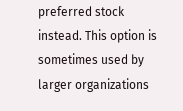preferred stock instead. This option is sometimes used by larger organizations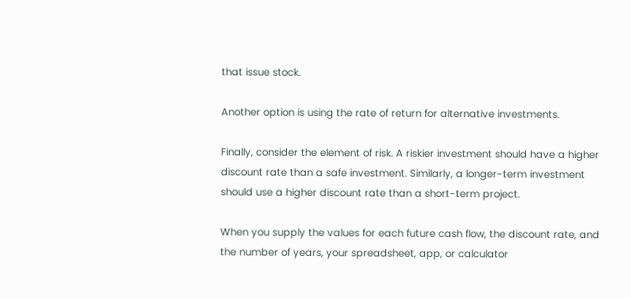that issue stock.

Another option is using the rate of return for alternative investments.

Finally, consider the element of risk. A riskier investment should have a higher discount rate than a safe investment. Similarly, a longer-term investment should use a higher discount rate than a short-term project.

When you supply the values for each future cash flow, the discount rate, and the number of years, your spreadsheet, app, or calculator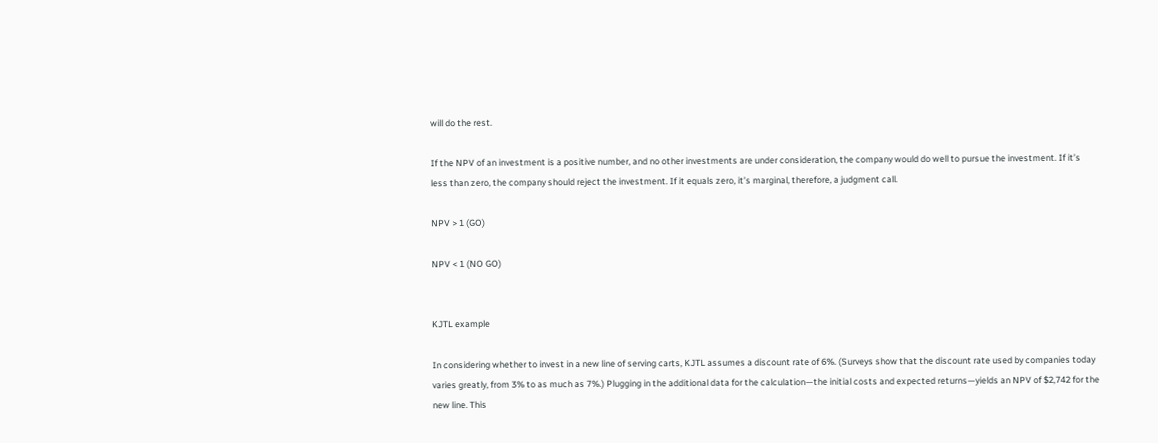will do the rest.

If the NPV of an investment is a positive number, and no other investments are under consideration, the company would do well to pursue the investment. If it’s less than zero, the company should reject the investment. If it equals zero, it’s marginal, therefore, a judgment call.

NPV > 1 (GO)

NPV < 1 (NO GO)


KJTL example

In considering whether to invest in a new line of serving carts, KJTL assumes a discount rate of 6%. (Surveys show that the discount rate used by companies today varies greatly, from 3% to as much as 7%.) Plugging in the additional data for the calculation—the initial costs and expected returns—yields an NPV of $2,742 for the new line. This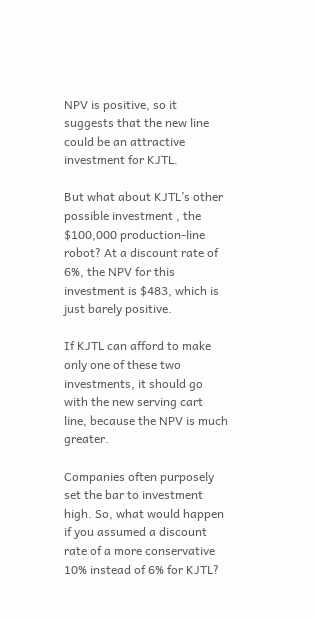NPV is positive, so it suggests that the new line could be an attractive investment for KJTL.

But what about KJTL’s other possible investment , the $100,000 production-line robot? At a discount rate of 6%, the NPV for this investment is $483, which is just barely positive.

If KJTL can afford to make only one of these two investments, it should go with the new serving cart line, because the NPV is much greater.

Companies often purposely set the bar to investment high. So, what would happen if you assumed a discount rate of a more conservative 10% instead of 6% for KJTL?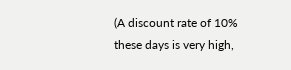(A discount rate of 10% these days is very high,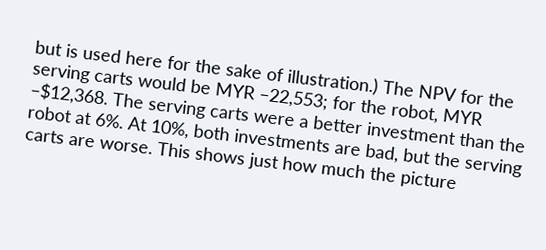but is used here for the sake of illustration.) The NPV for the serving carts would be MYR –22,553; for the robot, MYR –$12,368. The serving carts were a better investment than the robot at 6%. At 10%, both investments are bad, but the serving carts are worse. This shows just how much the picture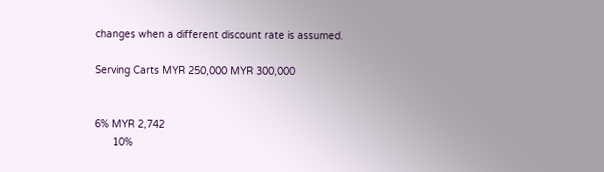changes when a different discount rate is assumed.

Serving Carts MYR 250,000 MYR 300,000


6% MYR 2,742
      10%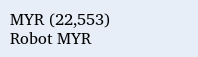MYR (22,553)
Robot MYR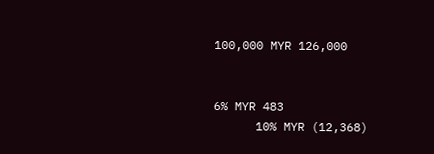100,000 MYR 126,000


6% MYR 483
      10% MYR (12,368)